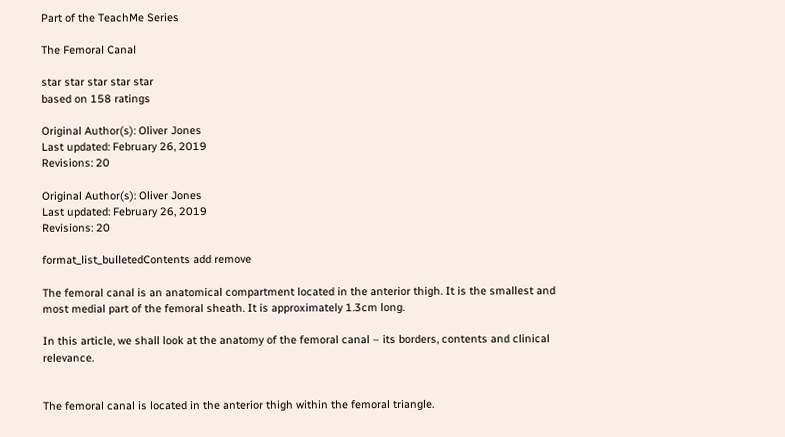Part of the TeachMe Series

The Femoral Canal

star star star star star
based on 158 ratings

Original Author(s): Oliver Jones
Last updated: February 26, 2019
Revisions: 20

Original Author(s): Oliver Jones
Last updated: February 26, 2019
Revisions: 20

format_list_bulletedContents add remove

The femoral canal is an anatomical compartment located in the anterior thigh. It is the smallest and most medial part of the femoral sheath. It is approximately 1.3cm long.

In this article, we shall look at the anatomy of the femoral canal – its borders, contents and clinical relevance.


The femoral canal is located in the anterior thigh within the femoral triangle.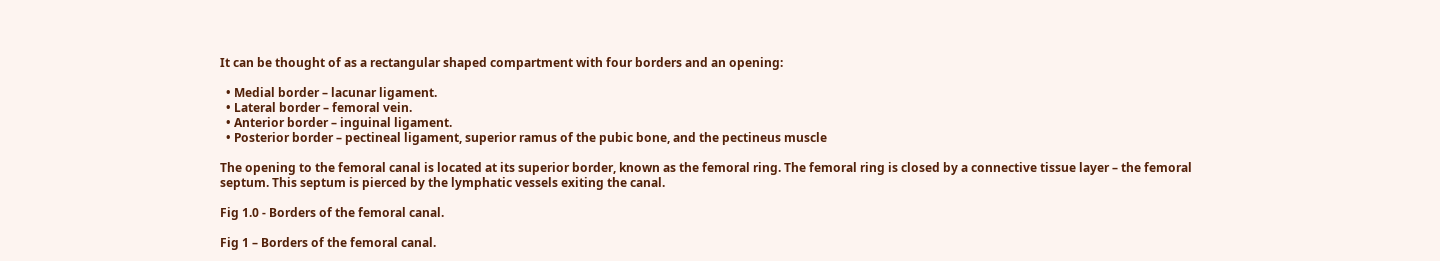It can be thought of as a rectangular shaped compartment with four borders and an opening:

  • Medial border – lacunar ligament.
  • Lateral border – femoral vein.
  • Anterior border – inguinal ligament.
  • Posterior border – pectineal ligament, superior ramus of the pubic bone, and the pectineus muscle

The opening to the femoral canal is located at its superior border, known as the femoral ring. The femoral ring is closed by a connective tissue layer – the femoral septum. This septum is pierced by the lymphatic vessels exiting the canal.

Fig 1.0 - Borders of the femoral canal.

Fig 1 – Borders of the femoral canal.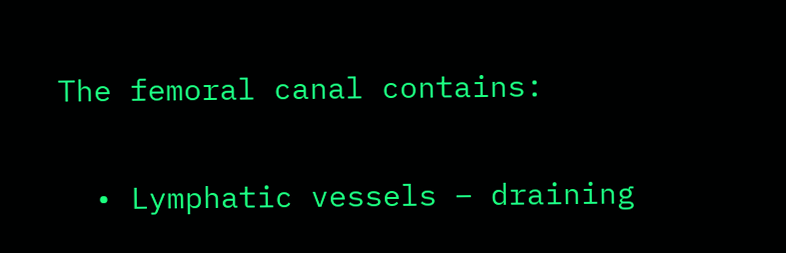The femoral canal contains:

  • Lymphatic vessels – draining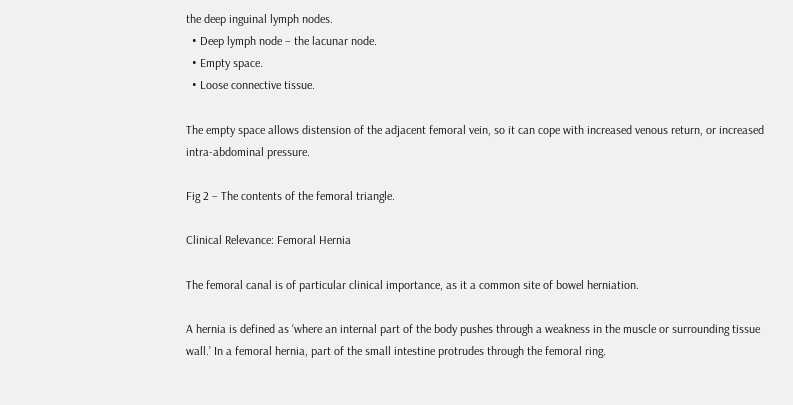the deep inguinal lymph nodes.
  • Deep lymph node – the lacunar node.
  • Empty space.
  • Loose connective tissue.

The empty space allows distension of the adjacent femoral vein, so it can cope with increased venous return, or increased intra-abdominal pressure.

Fig 2 – The contents of the femoral triangle.

Clinical Relevance: Femoral Hernia

The femoral canal is of particular clinical importance, as it a common site of bowel herniation.

A hernia is defined as ‘where an internal part of the body pushes through a weakness in the muscle or surrounding tissue wall.’ In a femoral hernia, part of the small intestine protrudes through the femoral ring.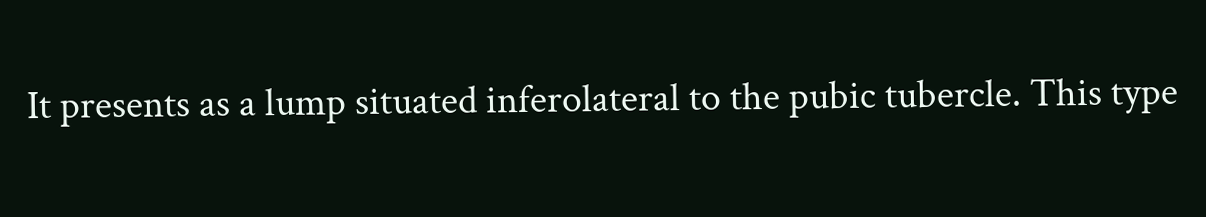It presents as a lump situated inferolateral to the pubic tubercle. This type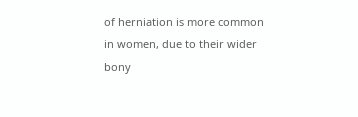of herniation is more common in women, due to their wider bony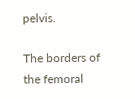pelvis.

The borders of the femoral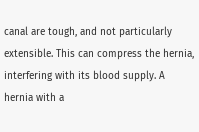canal are tough, and not particularly extensible. This can compress the hernia, interfering with its blood supply. A hernia with a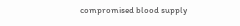compromised blood supply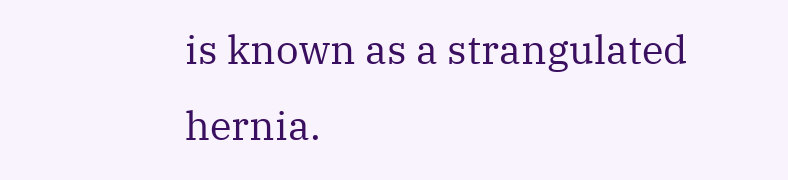is known as a strangulated hernia.